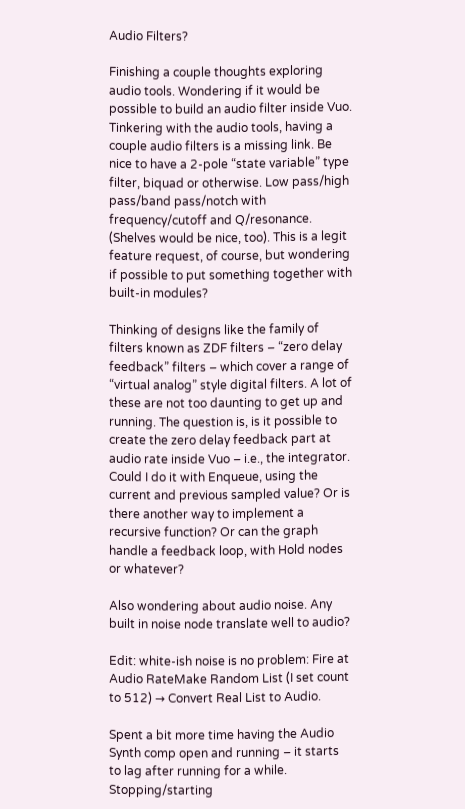Audio Filters?

Finishing a couple thoughts exploring audio tools. Wondering if it would be possible to build an audio filter inside Vuo. Tinkering with the audio tools, having a couple audio filters is a missing link. Be nice to have a 2-pole “state variable” type filter, biquad or otherwise. Low pass/high pass/band pass/notch with frequency/cutoff and Q/resonance. (Shelves would be nice, too). This is a legit feature request, of course, but wondering if possible to put something together with built-in modules?

Thinking of designs like the family of filters known as ZDF filters – “zero delay feedback” filters – which cover a range of “virtual analog” style digital filters. A lot of these are not too daunting to get up and running. The question is, is it possible to create the zero delay feedback part at audio rate inside Vuo – i.e., the integrator. Could I do it with Enqueue, using the current and previous sampled value? Or is there another way to implement a recursive function? Or can the graph handle a feedback loop, with Hold nodes or whatever?

Also wondering about audio noise. Any built in noise node translate well to audio?

Edit: white-ish noise is no problem: Fire at Audio RateMake Random List (I set count to 512) → Convert Real List to Audio.

Spent a bit more time having the Audio Synth comp open and running – it starts to lag after running for a while. Stopping/starting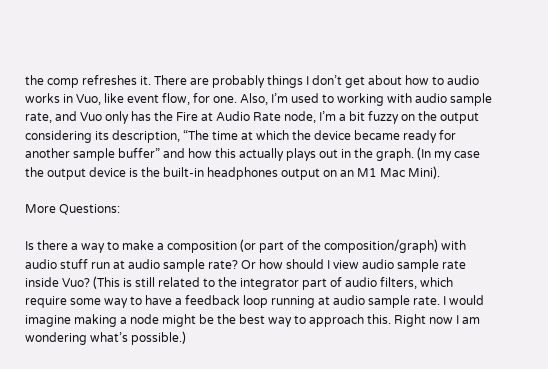the comp refreshes it. There are probably things I don’t get about how to audio works in Vuo, like event flow, for one. Also, I’m used to working with audio sample rate, and Vuo only has the Fire at Audio Rate node, I’m a bit fuzzy on the output considering its description, “The time at which the device became ready for another sample buffer” and how this actually plays out in the graph. (In my case the output device is the built-in headphones output on an M1 Mac Mini).

More Questions:

Is there a way to make a composition (or part of the composition/graph) with audio stuff run at audio sample rate? Or how should I view audio sample rate inside Vuo? (This is still related to the integrator part of audio filters, which require some way to have a feedback loop running at audio sample rate. I would imagine making a node might be the best way to approach this. Right now I am wondering what’s possible.)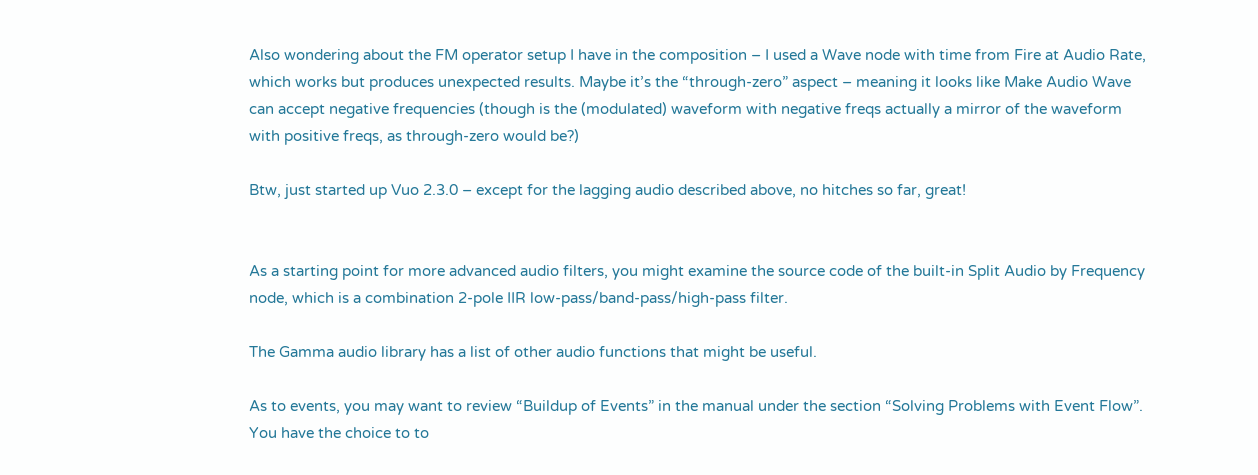Also wondering about the FM operator setup I have in the composition – I used a Wave node with time from Fire at Audio Rate, which works but produces unexpected results. Maybe it’s the “through-zero” aspect – meaning it looks like Make Audio Wave can accept negative frequencies (though is the (modulated) waveform with negative freqs actually a mirror of the waveform with positive freqs, as through-zero would be?)

Btw, just started up Vuo 2.3.0 – except for the lagging audio described above, no hitches so far, great!


As a starting point for more advanced audio filters, you might examine the source code of the built-in Split Audio by Frequency node, which is a combination 2-pole IIR low-pass/band-pass/high-pass filter.

The Gamma audio library has a list of other audio functions that might be useful.

As to events, you may want to review “Buildup of Events” in the manual under the section “Solving Problems with Event Flow”. You have the choice to to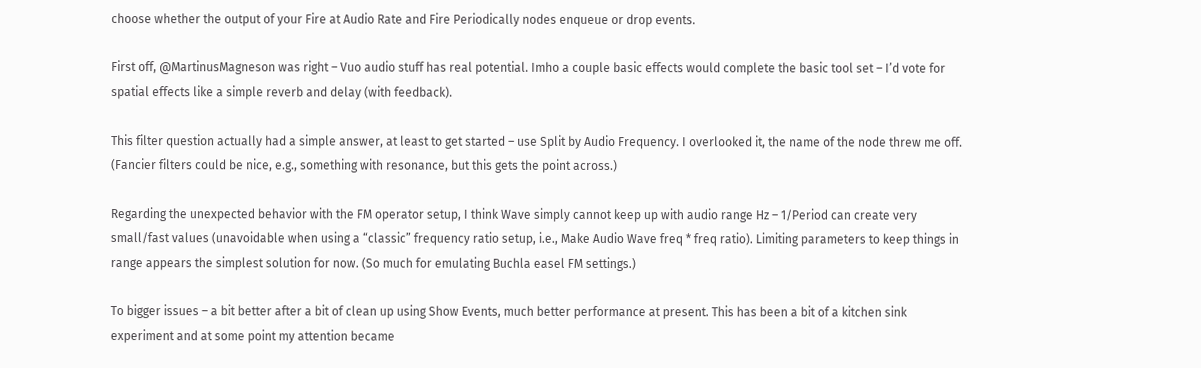choose whether the output of your Fire at Audio Rate and Fire Periodically nodes enqueue or drop events.

First off, @MartinusMagneson was right – Vuo audio stuff has real potential. Imho a couple basic effects would complete the basic tool set – I’d vote for spatial effects like a simple reverb and delay (with feedback).

This filter question actually had a simple answer, at least to get started – use Split by Audio Frequency. I overlooked it, the name of the node threw me off. (Fancier filters could be nice, e.g., something with resonance, but this gets the point across.)

Regarding the unexpected behavior with the FM operator setup, I think Wave simply cannot keep up with audio range Hz – 1/Period can create very small/fast values (unavoidable when using a “classic” frequency ratio setup, i.e., Make Audio Wave freq * freq ratio). Limiting parameters to keep things in range appears the simplest solution for now. (So much for emulating Buchla easel FM settings.)

To bigger issues – a bit better after a bit of clean up using Show Events, much better performance at present. This has been a bit of a kitchen sink experiment and at some point my attention became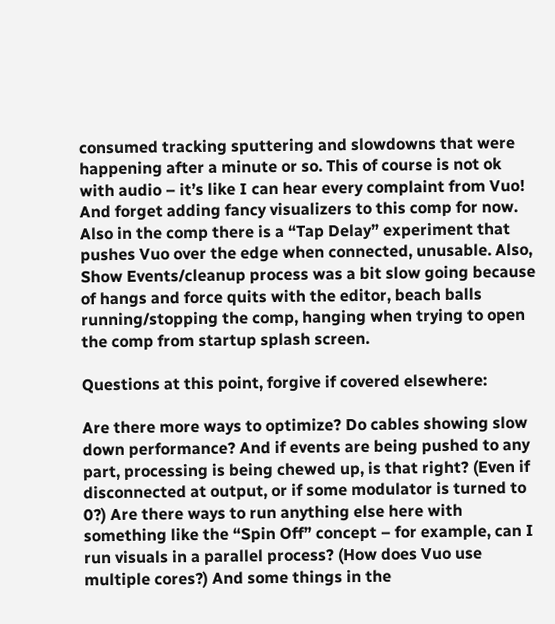consumed tracking sputtering and slowdowns that were happening after a minute or so. This of course is not ok with audio – it’s like I can hear every complaint from Vuo! And forget adding fancy visualizers to this comp for now. Also in the comp there is a “Tap Delay” experiment that pushes Vuo over the edge when connected, unusable. Also, Show Events/cleanup process was a bit slow going because of hangs and force quits with the editor, beach balls running/stopping the comp, hanging when trying to open the comp from startup splash screen.

Questions at this point, forgive if covered elsewhere:

Are there more ways to optimize? Do cables showing slow down performance? And if events are being pushed to any part, processing is being chewed up, is that right? (Even if disconnected at output, or if some modulator is turned to 0?) Are there ways to run anything else here with something like the “Spin Off” concept – for example, can I run visuals in a parallel process? (How does Vuo use multiple cores?) And some things in the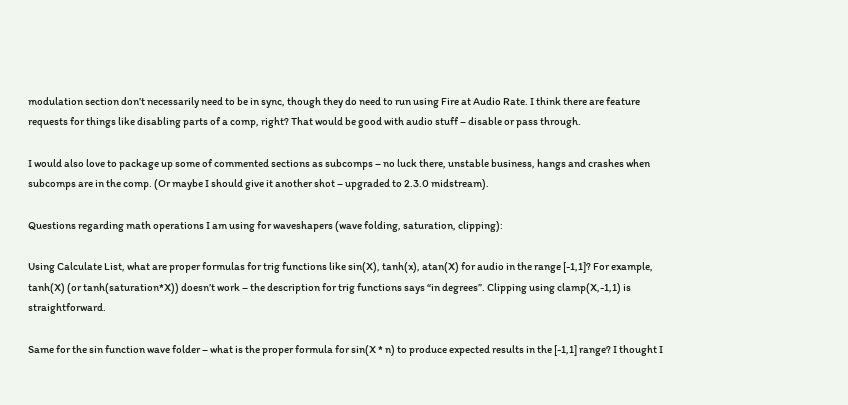modulation section don’t necessarily need to be in sync, though they do need to run using Fire at Audio Rate. I think there are feature requests for things like disabling parts of a comp, right? That would be good with audio stuff – disable or pass through.

I would also love to package up some of commented sections as subcomps – no luck there, unstable business, hangs and crashes when subcomps are in the comp. (Or maybe I should give it another shot – upgraded to 2.3.0 midstream).

Questions regarding math operations I am using for waveshapers (wave folding, saturation, clipping):

Using Calculate List, what are proper formulas for trig functions like sin(X), tanh(x), atan(X) for audio in the range [-1,1]? For example, tanh(X) (or tanh(saturation*X)) doesn’t work – the description for trig functions says “in degrees”. Clipping using clamp(X,-1,1) is straightforward.

Same for the sin function wave folder – what is the proper formula for sin(X * n) to produce expected results in the [-1,1] range? I thought I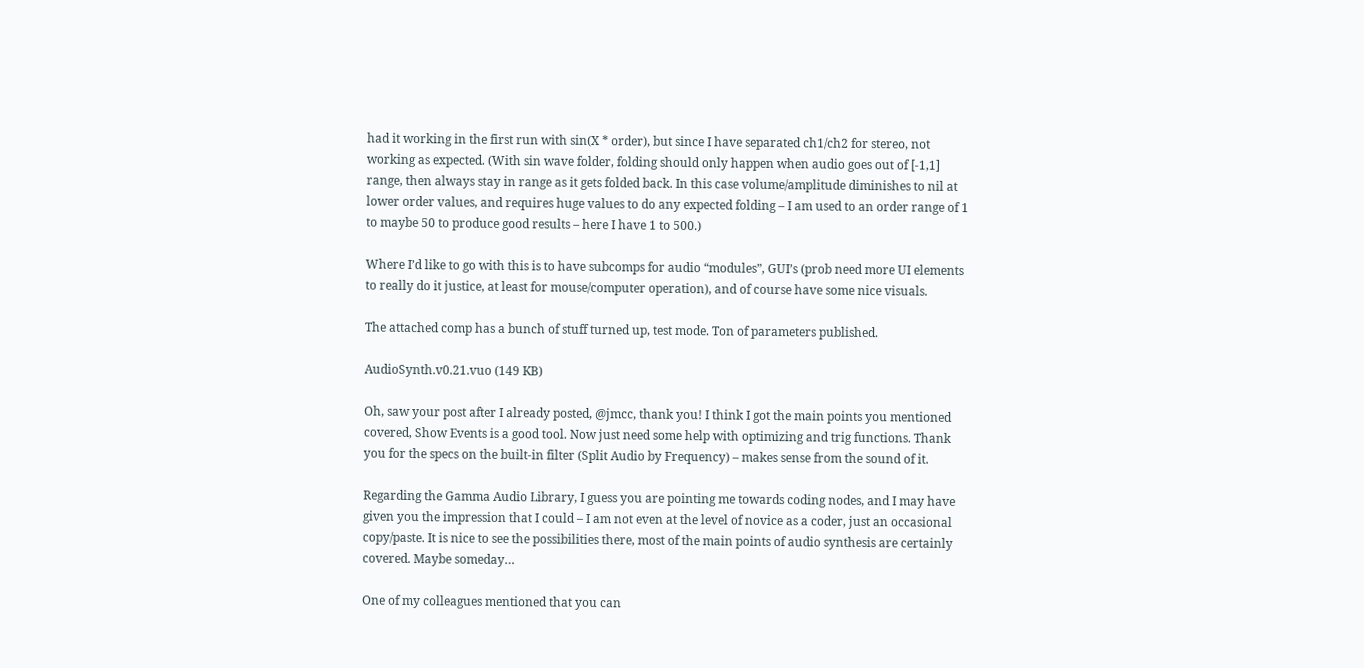had it working in the first run with sin(X * order), but since I have separated ch1/ch2 for stereo, not working as expected. (With sin wave folder, folding should only happen when audio goes out of [-1,1] range, then always stay in range as it gets folded back. In this case volume/amplitude diminishes to nil at lower order values, and requires huge values to do any expected folding – I am used to an order range of 1 to maybe 50 to produce good results – here I have 1 to 500.)

Where I’d like to go with this is to have subcomps for audio “modules”, GUI’s (prob need more UI elements to really do it justice, at least for mouse/computer operation), and of course have some nice visuals.

The attached comp has a bunch of stuff turned up, test mode. Ton of parameters published.

AudioSynth.v0.21.vuo (149 KB)

Oh, saw your post after I already posted, @jmcc, thank you! I think I got the main points you mentioned covered, Show Events is a good tool. Now just need some help with optimizing and trig functions. Thank you for the specs on the built-in filter (Split Audio by Frequency) – makes sense from the sound of it.

Regarding the Gamma Audio Library, I guess you are pointing me towards coding nodes, and I may have given you the impression that I could – I am not even at the level of novice as a coder, just an occasional copy/paste. It is nice to see the possibilities there, most of the main points of audio synthesis are certainly covered. Maybe someday…

One of my colleagues mentioned that you can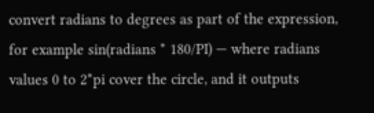convert radians to degrees as part of the expression, for example sin(radians * 180/PI) — where radians values 0 to 2*pi cover the circle, and it outputs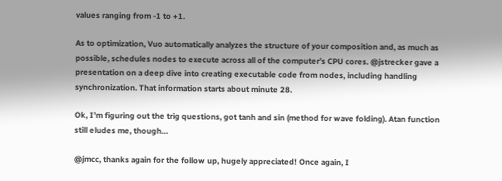values ranging from -1 to +1.

As to optimization, Vuo automatically analyzes the structure of your composition and, as much as possible, schedules nodes to execute across all of the computer’s CPU cores. @jstrecker gave a presentation on a deep dive into creating executable code from nodes, including handling synchronization. That information starts about minute 28.

Ok, I’m figuring out the trig questions, got tanh and sin (method for wave folding). Atan function still eludes me, though…

@jmcc, thanks again for the follow up, hugely appreciated! Once again, I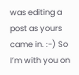was editing a post as yours came in. :-) So I’m with you on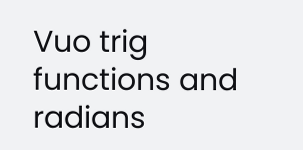Vuo trig functions and radians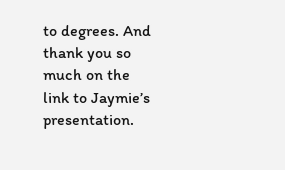to degrees. And thank you so much on the link to Jaymie’s presentation.